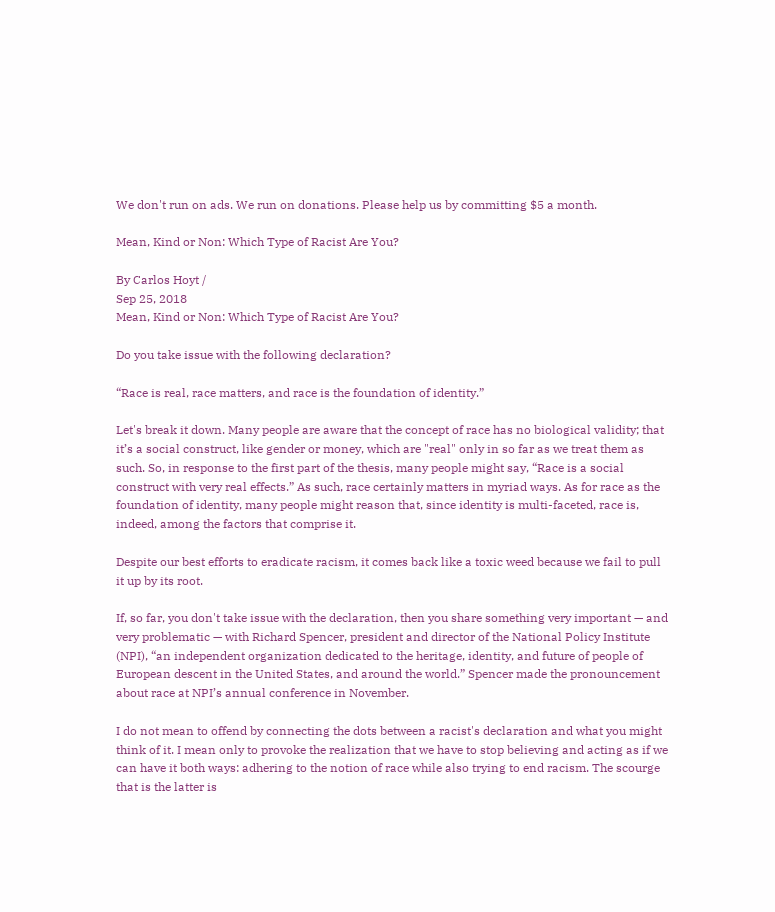We don't run on ads. We run on donations. Please help us by committing $5 a month.

Mean, Kind or Non: Which Type of Racist Are You?

By Carlos Hoyt /
Sep 25, 2018
Mean, Kind or Non: Which Type of Racist Are You?

Do you take issue with the following declaration?

“Race is real, race matters, and race is the foundation of identity.”

Let's break it down. Many people are aware that the concept of race has no biological validity; that it’s a social construct, like gender or money, which are "real" only in so far as we treat them as such. So, in response to the first part of the thesis, many people might say, “Race is a social construct with very real effects.” As such, race certainly matters in myriad ways. As for race as the foundation of identity, many people might reason that, since identity is multi-faceted, race is, indeed, among the factors that comprise it.

Despite our best efforts to eradicate racism, it comes back like a toxic weed because we fail to pull it up by its root.

If, so far, you don't take issue with the declaration, then you share something very important — and very problematic — with Richard Spencer, president and director of the National Policy Institute (NPI), “an independent organization dedicated to the heritage, identity, and future of people of European descent in the United States, and around the world.” Spencer made the pronouncement about race at NPI’s annual conference in November.

I do not mean to offend by connecting the dots between a racist's declaration and what you might think of it. I mean only to provoke the realization that we have to stop believing and acting as if we can have it both ways: adhering to the notion of race while also trying to end racism. The scourge that is the latter is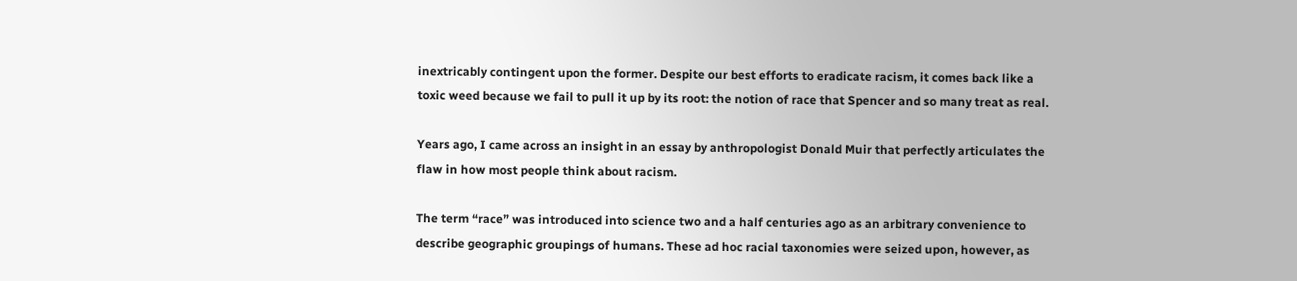inextricably contingent upon the former. Despite our best efforts to eradicate racism, it comes back like a toxic weed because we fail to pull it up by its root: the notion of race that Spencer and so many treat as real.

Years ago, I came across an insight in an essay by anthropologist Donald Muir that perfectly articulates the flaw in how most people think about racism.

The term “race” was introduced into science two and a half centuries ago as an arbitrary convenience to describe geographic groupings of humans. These ad hoc racial taxonomies were seized upon, however, as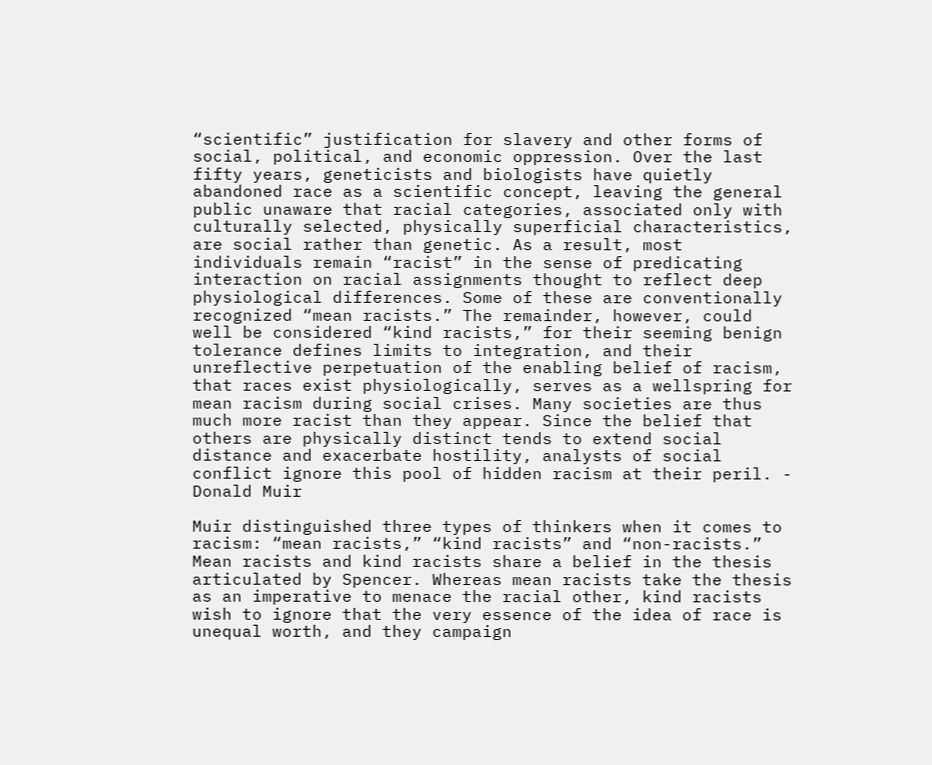“scientific” justification for slavery and other forms of social, political, and economic oppression. Over the last fifty years, geneticists and biologists have quietly abandoned race as a scientific concept, leaving the general public unaware that racial categories, associated only with culturally selected, physically superficial characteristics, are social rather than genetic. As a result, most individuals remain “racist” in the sense of predicating interaction on racial assignments thought to reflect deep physiological differences. Some of these are conventionally recognized “mean racists.” The remainder, however, could well be considered “kind racists,” for their seeming benign tolerance defines limits to integration, and their unreflective perpetuation of the enabling belief of racism, that races exist physiologically, serves as a wellspring for mean racism during social crises. Many societies are thus much more racist than they appear. Since the belief that others are physically distinct tends to extend social distance and exacerbate hostility, analysts of social conflict ignore this pool of hidden racism at their peril. - Donald Muir

Muir distinguished three types of thinkers when it comes to racism: “mean racists,” “kind racists” and “non-racists.” Mean racists and kind racists share a belief in the thesis articulated by Spencer. Whereas mean racists take the thesis as an imperative to menace the racial other, kind racists wish to ignore that the very essence of the idea of race is unequal worth, and they campaign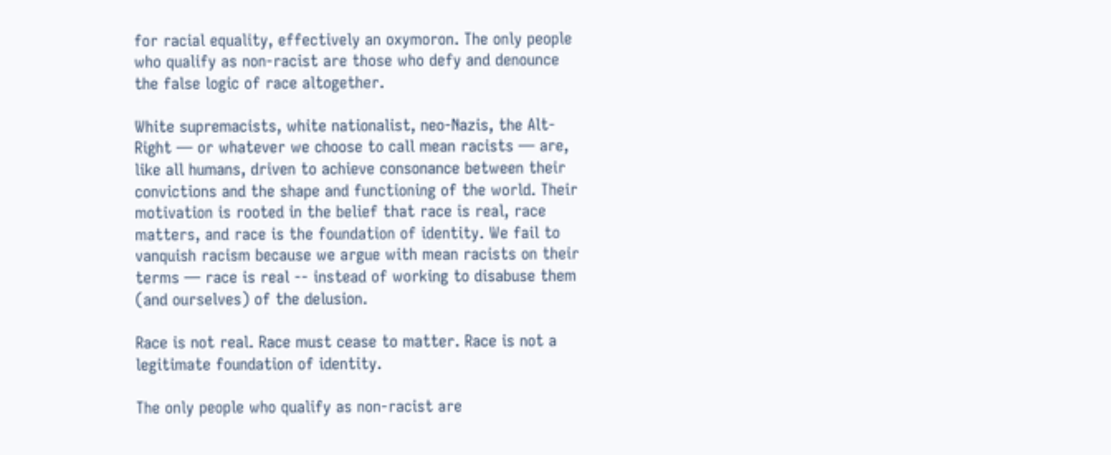for racial equality, effectively an oxymoron. The only people who qualify as non-racist are those who defy and denounce the false logic of race altogether.

White supremacists, white nationalist, neo-Nazis, the Alt-Right — or whatever we choose to call mean racists — are, like all humans, driven to achieve consonance between their convictions and the shape and functioning of the world. Their motivation is rooted in the belief that race is real, race matters, and race is the foundation of identity. We fail to vanquish racism because we argue with mean racists on their terms — race is real -- instead of working to disabuse them (and ourselves) of the delusion.

Race is not real. Race must cease to matter. Race is not a legitimate foundation of identity.

The only people who qualify as non-racist are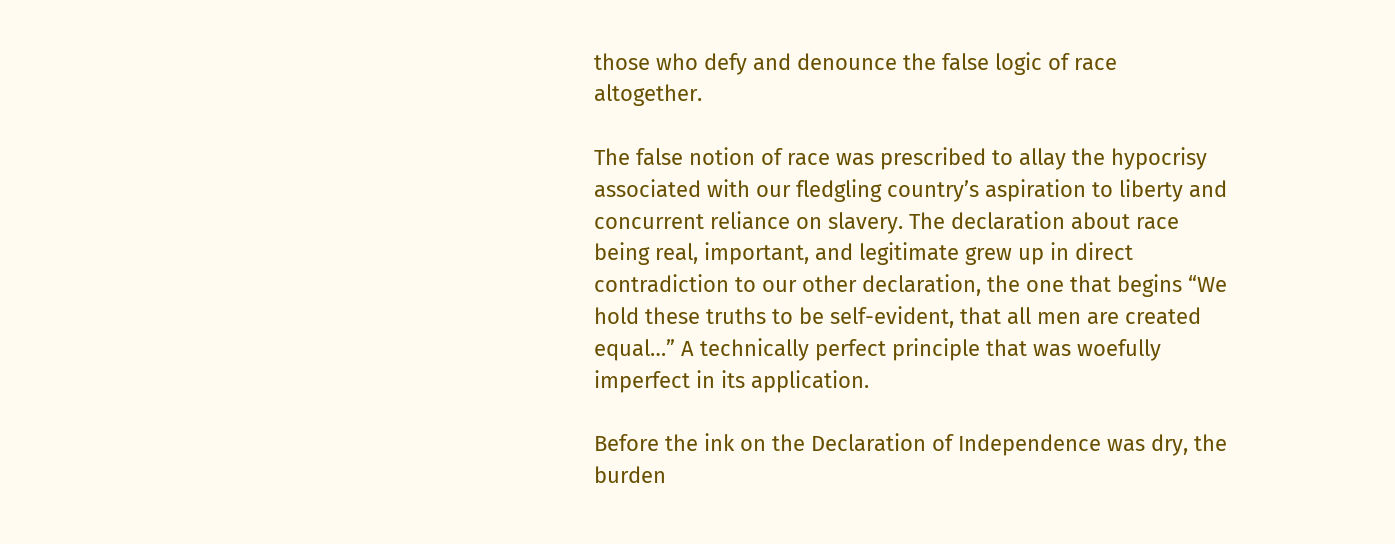those who defy and denounce the false logic of race altogether.

The false notion of race was prescribed to allay the hypocrisy associated with our fledgling country’s aspiration to liberty and concurrent reliance on slavery. The declaration about race being real, important, and legitimate grew up in direct contradiction to our other declaration, the one that begins “We hold these truths to be self-evident, that all men are created equal…” A technically perfect principle that was woefully imperfect in its application.

Before the ink on the Declaration of Independence was dry, the burden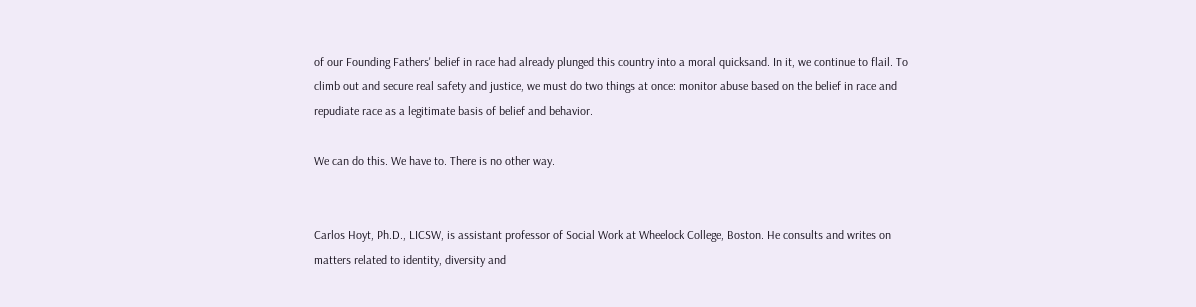of our Founding Fathers' belief in race had already plunged this country into a moral quicksand. In it, we continue to flail. To climb out and secure real safety and justice, we must do two things at once: monitor abuse based on the belief in race and repudiate race as a legitimate basis of belief and behavior.

We can do this. We have to. There is no other way.


Carlos Hoyt, Ph.D., LICSW, is assistant professor of Social Work at Wheelock College, Boston. He consults and writes on matters related to identity, diversity and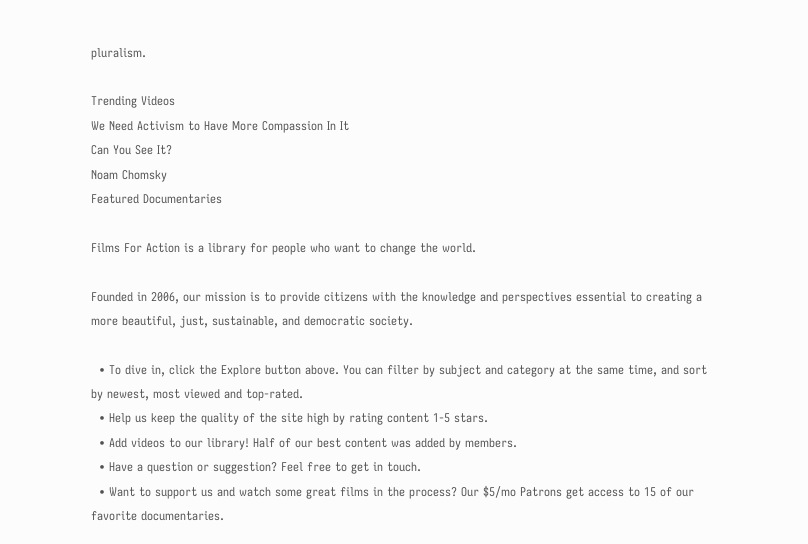pluralism.

Trending Videos
We Need Activism to Have More Compassion In It
Can You See It?
Noam Chomsky
Featured Documentaries

Films For Action is a library for people who want to change the world.

Founded in 2006, our mission is to provide citizens with the knowledge and perspectives essential to creating a more beautiful, just, sustainable, and democratic society.

  • To dive in, click the Explore button above. You can filter by subject and category at the same time, and sort by newest, most viewed and top-rated.
  • Help us keep the quality of the site high by rating content 1-5 stars.
  • Add videos to our library! Half of our best content was added by members.
  • Have a question or suggestion? Feel free to get in touch.
  • Want to support us and watch some great films in the process? Our $5/mo Patrons get access to 15 of our favorite documentaries.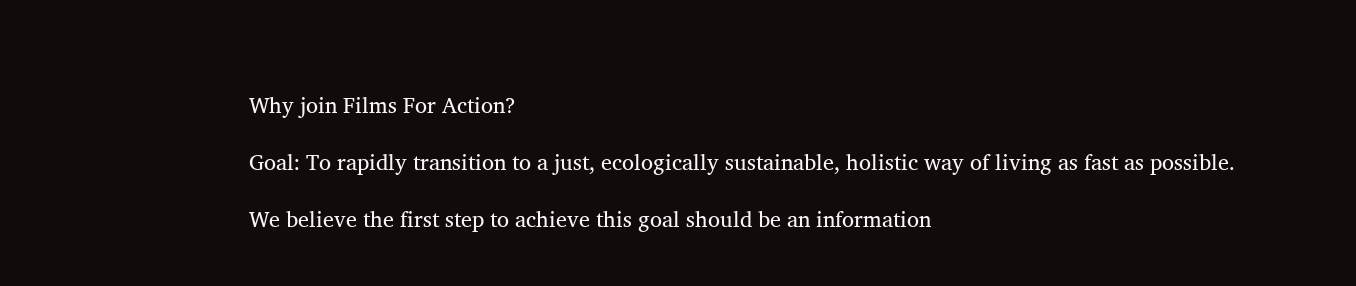Why join Films For Action?

Goal: To rapidly transition to a just, ecologically sustainable, holistic way of living as fast as possible.

We believe the first step to achieve this goal should be an information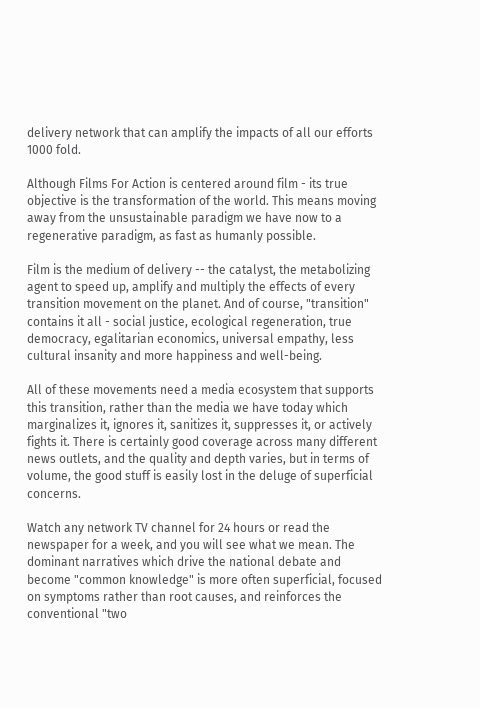delivery network that can amplify the impacts of all our efforts 1000 fold.

Although Films For Action is centered around film - its true objective is the transformation of the world. This means moving away from the unsustainable paradigm we have now to a regenerative paradigm, as fast as humanly possible.

Film is the medium of delivery -- the catalyst, the metabolizing agent to speed up, amplify and multiply the effects of every transition movement on the planet. And of course, "transition" contains it all - social justice, ecological regeneration, true democracy, egalitarian economics, universal empathy, less cultural insanity and more happiness and well-being.

All of these movements need a media ecosystem that supports this transition, rather than the media we have today which marginalizes it, ignores it, sanitizes it, suppresses it, or actively fights it. There is certainly good coverage across many different news outlets, and the quality and depth varies, but in terms of volume, the good stuff is easily lost in the deluge of superficial concerns.

Watch any network TV channel for 24 hours or read the newspaper for a week, and you will see what we mean. The dominant narratives which drive the national debate and become "common knowledge" is more often superficial, focused on symptoms rather than root causes, and reinforces the conventional "two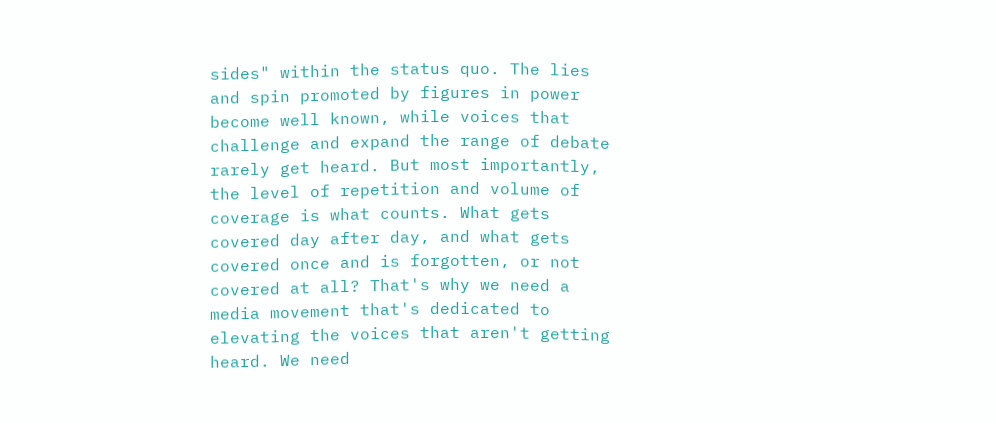sides" within the status quo. The lies and spin promoted by figures in power become well known, while voices that challenge and expand the range of debate rarely get heard. But most importantly, the level of repetition and volume of coverage is what counts. What gets covered day after day, and what gets covered once and is forgotten, or not covered at all? That's why we need a media movement that's dedicated to elevating the voices that aren't getting heard. We need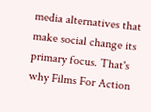media alternatives that make social change its primary focus. That's why Films For Action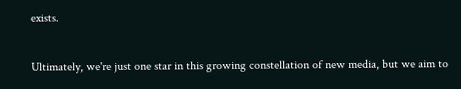exists.

Ultimately, we're just one star in this growing constellation of new media, but we aim to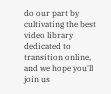do our part by cultivating the best video library dedicated to transition online, and we hope you'll join us